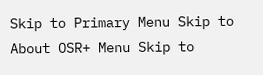Skip to Primary Menu Skip to About OSR+ Menu Skip to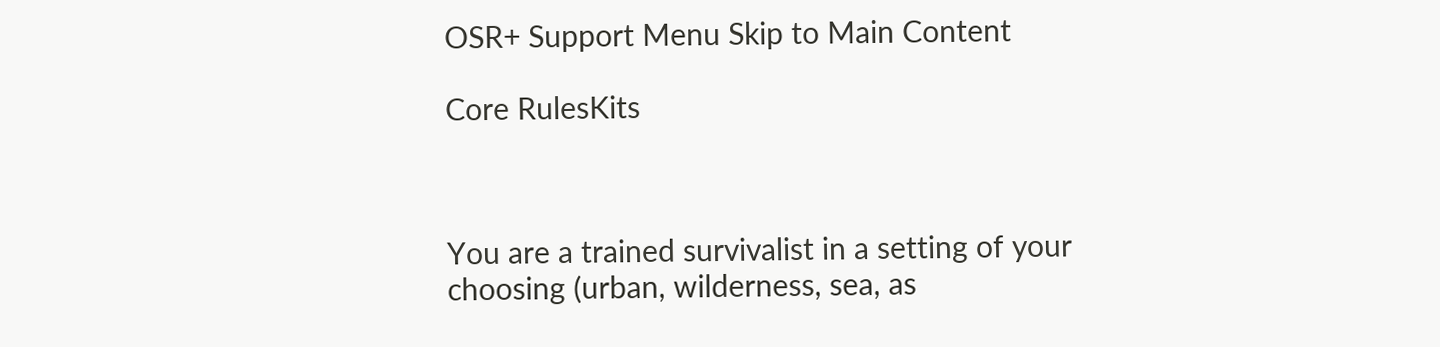OSR+ Support Menu Skip to Main Content

Core RulesKits



You are a trained survivalist in a setting of your choosing (urban, wilderness, sea, as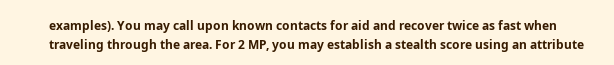examples). You may call upon known contacts for aid and recover twice as fast when traveling through the area. For 2 MP, you may establish a stealth score using an attribute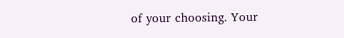of your choosing. Your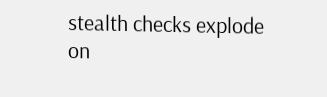stealth checks explode on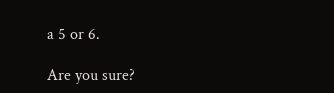a 5 or 6.

Are you sure?